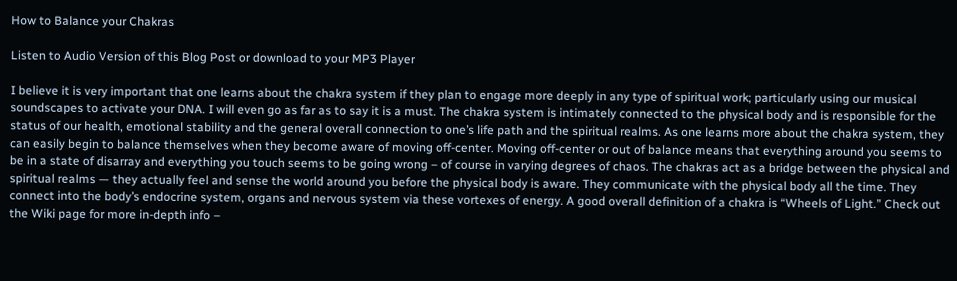How to Balance your Chakras

Listen to Audio Version of this Blog Post or download to your MP3 Player

I believe it is very important that one learns about the chakra system if they plan to engage more deeply in any type of spiritual work; particularly using our musical soundscapes to activate your DNA. I will even go as far as to say it is a must. The chakra system is intimately connected to the physical body and is responsible for the status of our health, emotional stability and the general overall connection to one’s life path and the spiritual realms. As one learns more about the chakra system, they can easily begin to balance themselves when they become aware of moving off-center. Moving off-center or out of balance means that everything around you seems to be in a state of disarray and everything you touch seems to be going wrong – of course in varying degrees of chaos. The chakras act as a bridge between the physical and spiritual realms — they actually feel and sense the world around you before the physical body is aware. They communicate with the physical body all the time. They connect into the body’s endocrine system, organs and nervous system via these vortexes of energy. A good overall definition of a chakra is “Wheels of Light.” Check out the Wiki page for more in-depth info –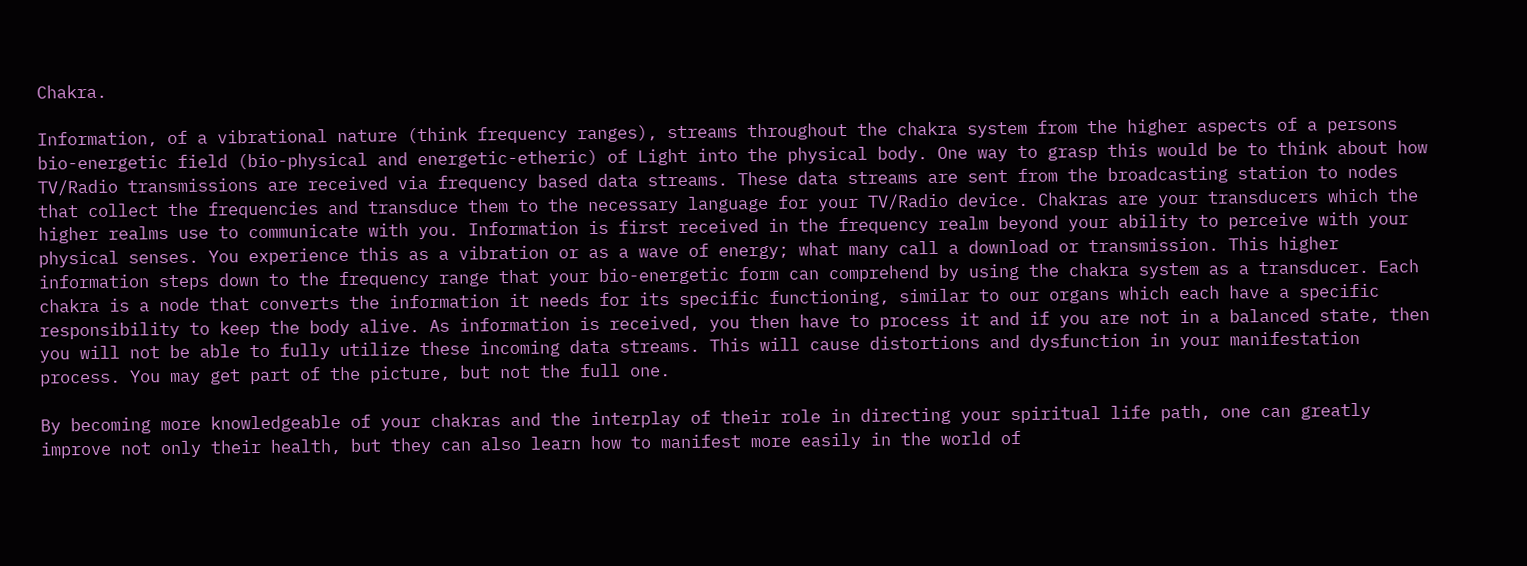Chakra.

Information, of a vibrational nature (think frequency ranges), streams throughout the chakra system from the higher aspects of a persons bio-energetic field (bio-physical and energetic-etheric) of Light into the physical body. One way to grasp this would be to think about how TV/Radio transmissions are received via frequency based data streams. These data streams are sent from the broadcasting station to nodes that collect the frequencies and transduce them to the necessary language for your TV/Radio device. Chakras are your transducers which the higher realms use to communicate with you. Information is first received in the frequency realm beyond your ability to perceive with your physical senses. You experience this as a vibration or as a wave of energy; what many call a download or transmission. This higher information steps down to the frequency range that your bio-energetic form can comprehend by using the chakra system as a transducer. Each chakra is a node that converts the information it needs for its specific functioning, similar to our organs which each have a specific responsibility to keep the body alive. As information is received, you then have to process it and if you are not in a balanced state, then you will not be able to fully utilize these incoming data streams. This will cause distortions and dysfunction in your manifestation process. You may get part of the picture, but not the full one.

By becoming more knowledgeable of your chakras and the interplay of their role in directing your spiritual life path, one can greatly improve not only their health, but they can also learn how to manifest more easily in the world of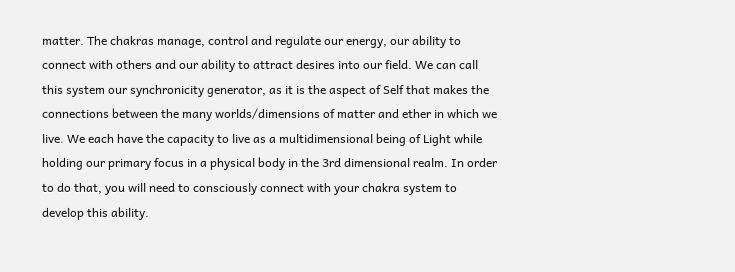matter. The chakras manage, control and regulate our energy, our ability to connect with others and our ability to attract desires into our field. We can call this system our synchronicity generator, as it is the aspect of Self that makes the connections between the many worlds/dimensions of matter and ether in which we live. We each have the capacity to live as a multidimensional being of Light while holding our primary focus in a physical body in the 3rd dimensional realm. In order to do that, you will need to consciously connect with your chakra system to develop this ability.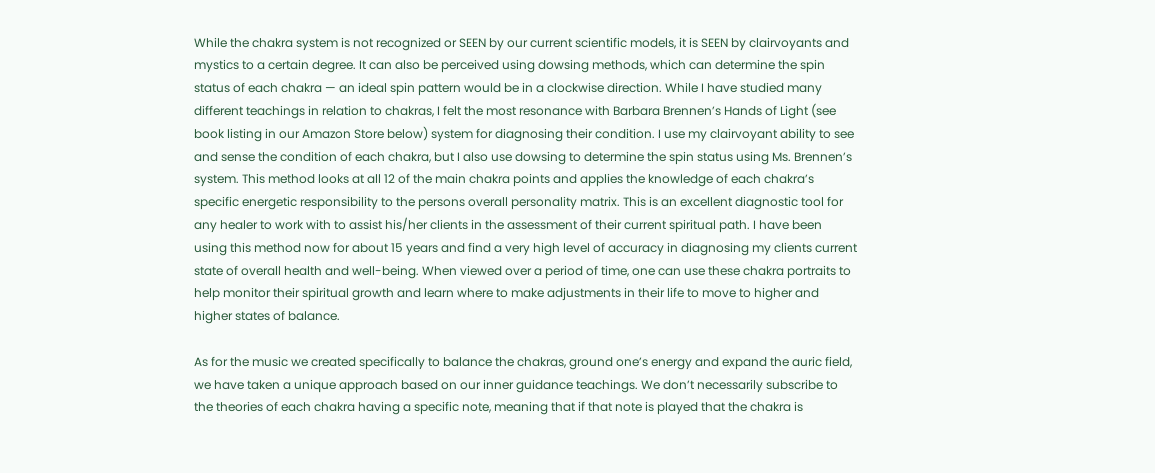While the chakra system is not recognized or SEEN by our current scientific models, it is SEEN by clairvoyants and mystics to a certain degree. It can also be perceived using dowsing methods, which can determine the spin status of each chakra — an ideal spin pattern would be in a clockwise direction. While I have studied many different teachings in relation to chakras, I felt the most resonance with Barbara Brennen’s Hands of Light (see book listing in our Amazon Store below) system for diagnosing their condition. I use my clairvoyant ability to see and sense the condition of each chakra, but I also use dowsing to determine the spin status using Ms. Brennen’s system. This method looks at all 12 of the main chakra points and applies the knowledge of each chakra’s specific energetic responsibility to the persons overall personality matrix. This is an excellent diagnostic tool for any healer to work with to assist his/her clients in the assessment of their current spiritual path. I have been using this method now for about 15 years and find a very high level of accuracy in diagnosing my clients current state of overall health and well-being. When viewed over a period of time, one can use these chakra portraits to help monitor their spiritual growth and learn where to make adjustments in their life to move to higher and higher states of balance.

As for the music we created specifically to balance the chakras, ground one’s energy and expand the auric field, we have taken a unique approach based on our inner guidance teachings. We don’t necessarily subscribe to the theories of each chakra having a specific note, meaning that if that note is played that the chakra is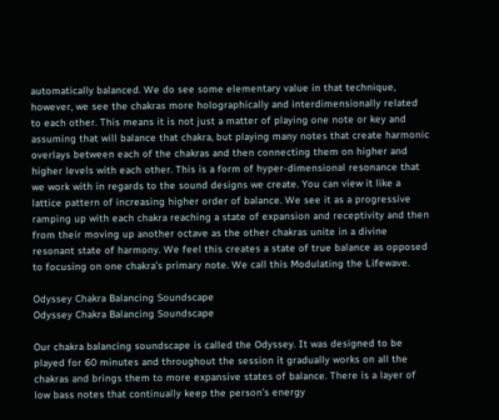automatically balanced. We do see some elementary value in that technique, however, we see the chakras more holographically and interdimensionally related to each other. This means it is not just a matter of playing one note or key and assuming that will balance that chakra, but playing many notes that create harmonic overlays between each of the chakras and then connecting them on higher and higher levels with each other. This is a form of hyper-dimensional resonance that we work with in regards to the sound designs we create. You can view it like a lattice pattern of increasing higher order of balance. We see it as a progressive ramping up with each chakra reaching a state of expansion and receptivity and then from their moving up another octave as the other chakras unite in a divine resonant state of harmony. We feel this creates a state of true balance as opposed to focusing on one chakra’s primary note. We call this Modulating the Lifewave.

Odyssey Chakra Balancing Soundscape
Odyssey Chakra Balancing Soundscape

Our chakra balancing soundscape is called the Odyssey. It was designed to be played for 60 minutes and throughout the session it gradually works on all the chakras and brings them to more expansive states of balance. There is a layer of low bass notes that continually keep the person’s energy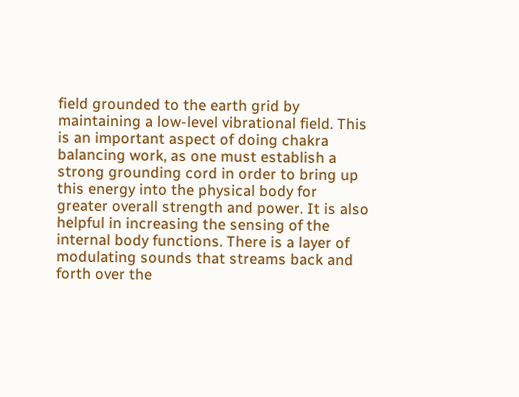field grounded to the earth grid by maintaining a low-level vibrational field. This is an important aspect of doing chakra balancing work, as one must establish a strong grounding cord in order to bring up this energy into the physical body for greater overall strength and power. It is also helpful in increasing the sensing of the internal body functions. There is a layer of modulating sounds that streams back and forth over the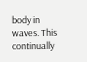body in waves. This continually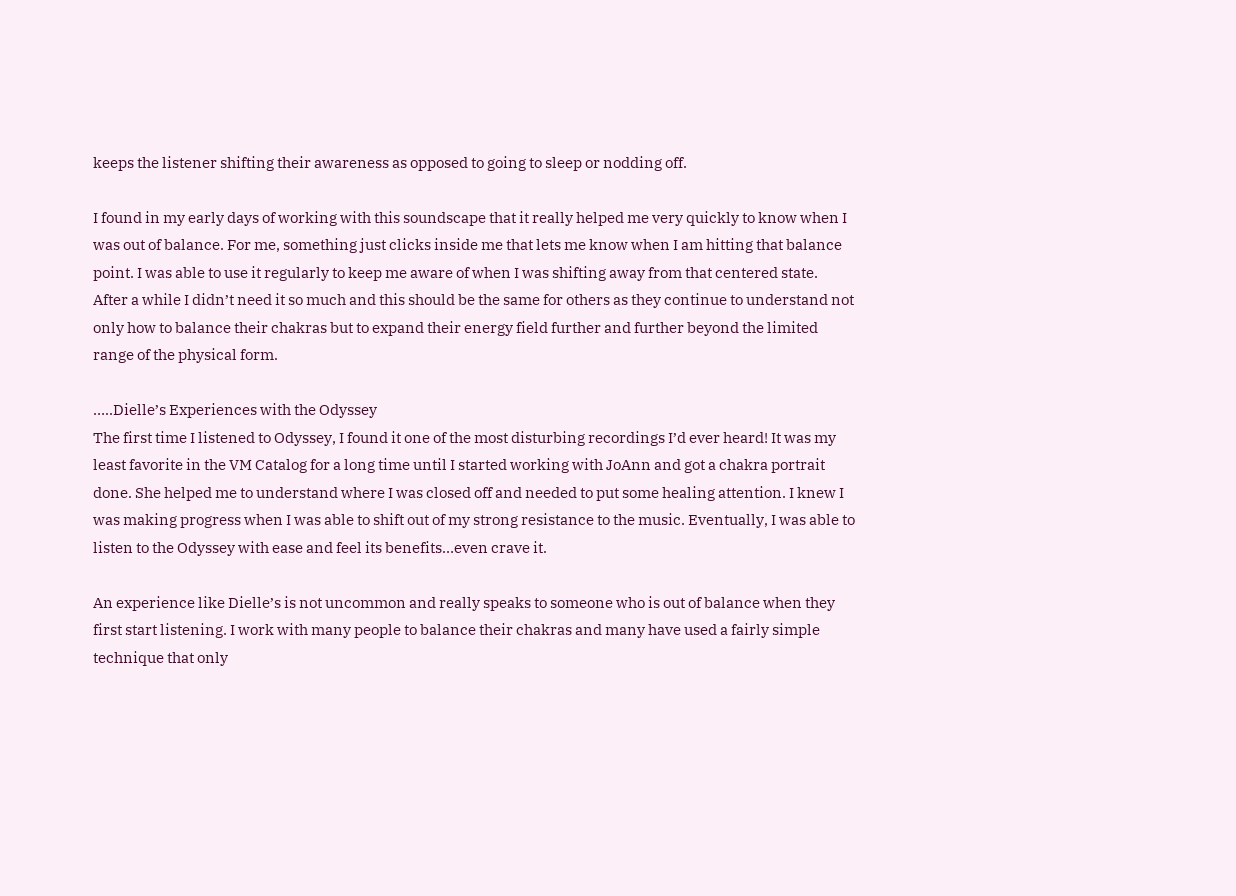keeps the listener shifting their awareness as opposed to going to sleep or nodding off.

I found in my early days of working with this soundscape that it really helped me very quickly to know when I was out of balance. For me, something just clicks inside me that lets me know when I am hitting that balance point. I was able to use it regularly to keep me aware of when I was shifting away from that centered state. After a while I didn’t need it so much and this should be the same for others as they continue to understand not only how to balance their chakras but to expand their energy field further and further beyond the limited range of the physical form.

…..Dielle’s Experiences with the Odyssey
The first time I listened to Odyssey, I found it one of the most disturbing recordings I’d ever heard! It was my least favorite in the VM Catalog for a long time until I started working with JoAnn and got a chakra portrait done. She helped me to understand where I was closed off and needed to put some healing attention. I knew I was making progress when I was able to shift out of my strong resistance to the music. Eventually, I was able to listen to the Odyssey with ease and feel its benefits…even crave it.

An experience like Dielle’s is not uncommon and really speaks to someone who is out of balance when they first start listening. I work with many people to balance their chakras and many have used a fairly simple technique that only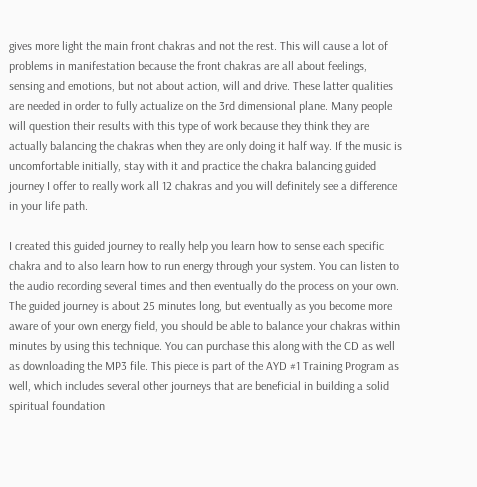gives more light the main front chakras and not the rest. This will cause a lot of problems in manifestation because the front chakras are all about feelings, sensing and emotions, but not about action, will and drive. These latter qualities are needed in order to fully actualize on the 3rd dimensional plane. Many people will question their results with this type of work because they think they are actually balancing the chakras when they are only doing it half way. If the music is uncomfortable initially, stay with it and practice the chakra balancing guided journey I offer to really work all 12 chakras and you will definitely see a difference in your life path.

I created this guided journey to really help you learn how to sense each specific chakra and to also learn how to run energy through your system. You can listen to the audio recording several times and then eventually do the process on your own. The guided journey is about 25 minutes long, but eventually as you become more aware of your own energy field, you should be able to balance your chakras within minutes by using this technique. You can purchase this along with the CD as well as downloading the MP3 file. This piece is part of the AYD #1 Training Program as well, which includes several other journeys that are beneficial in building a solid spiritual foundation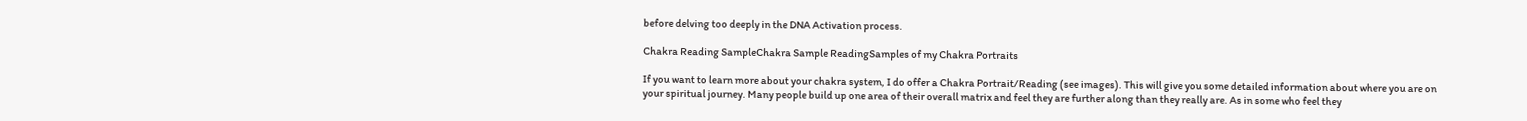before delving too deeply in the DNA Activation process.

Chakra Reading SampleChakra Sample ReadingSamples of my Chakra Portraits

If you want to learn more about your chakra system, I do offer a Chakra Portrait/Reading (see images). This will give you some detailed information about where you are on your spiritual journey. Many people build up one area of their overall matrix and feel they are further along than they really are. As in some who feel they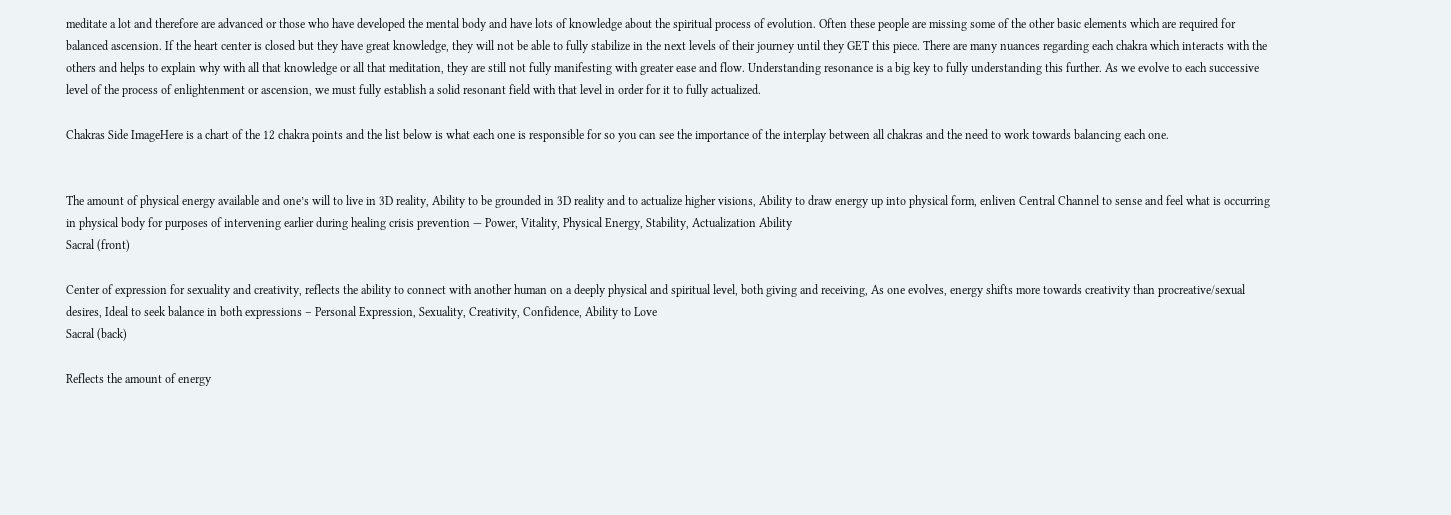meditate a lot and therefore are advanced or those who have developed the mental body and have lots of knowledge about the spiritual process of evolution. Often these people are missing some of the other basic elements which are required for balanced ascension. If the heart center is closed but they have great knowledge, they will not be able to fully stabilize in the next levels of their journey until they GET this piece. There are many nuances regarding each chakra which interacts with the others and helps to explain why with all that knowledge or all that meditation, they are still not fully manifesting with greater ease and flow. Understanding resonance is a big key to fully understanding this further. As we evolve to each successive level of the process of enlightenment or ascension, we must fully establish a solid resonant field with that level in order for it to fully actualized.

Chakras Side ImageHere is a chart of the 12 chakra points and the list below is what each one is responsible for so you can see the importance of the interplay between all chakras and the need to work towards balancing each one.


The amount of physical energy available and one’s will to live in 3D reality, Ability to be grounded in 3D reality and to actualize higher visions, Ability to draw energy up into physical form, enliven Central Channel to sense and feel what is occurring in physical body for purposes of intervening earlier during healing crisis prevention — Power, Vitality, Physical Energy, Stability, Actualization Ability
Sacral (front)

Center of expression for sexuality and creativity, reflects the ability to connect with another human on a deeply physical and spiritual level, both giving and receiving, As one evolves, energy shifts more towards creativity than procreative/sexual desires, Ideal to seek balance in both expressions – Personal Expression, Sexuality, Creativity, Confidence, Ability to Love
Sacral (back)

Reflects the amount of energy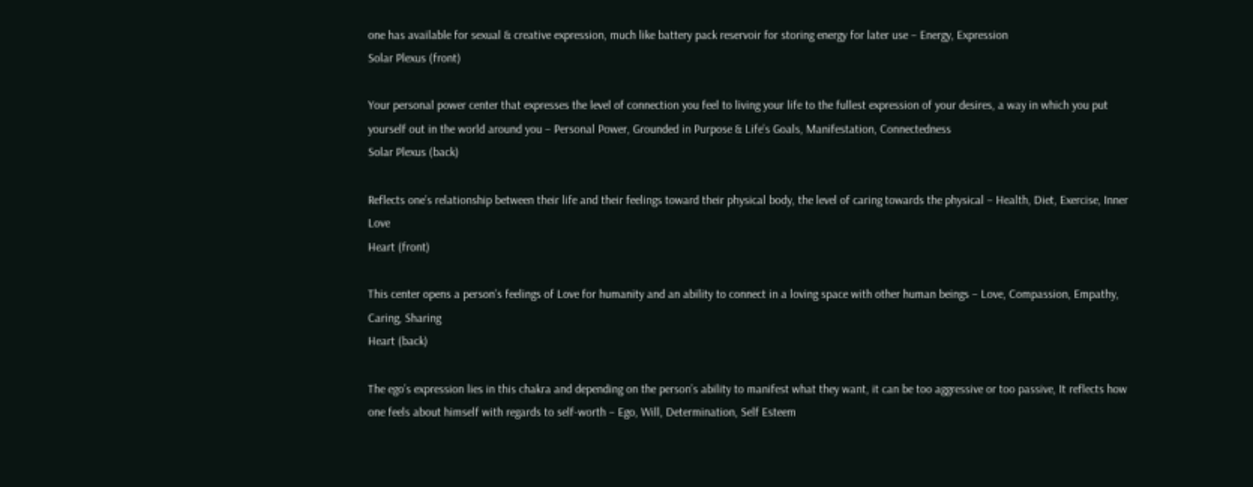one has available for sexual & creative expression, much like battery pack reservoir for storing energy for later use – Energy, Expression
Solar Plexus (front)

Your personal power center that expresses the level of connection you feel to living your life to the fullest expression of your desires, a way in which you put yourself out in the world around you – Personal Power, Grounded in Purpose & Life’s Goals, Manifestation, Connectedness
Solar Plexus (back)

Reflects one’s relationship between their life and their feelings toward their physical body, the level of caring towards the physical – Health, Diet, Exercise, Inner Love
Heart (front)

This center opens a person’s feelings of Love for humanity and an ability to connect in a loving space with other human beings – Love, Compassion, Empathy, Caring, Sharing
Heart (back)

The ego’s expression lies in this chakra and depending on the person’s ability to manifest what they want, it can be too aggressive or too passive, It reflects how one feels about himself with regards to self-worth – Ego, Will, Determination, Self Esteem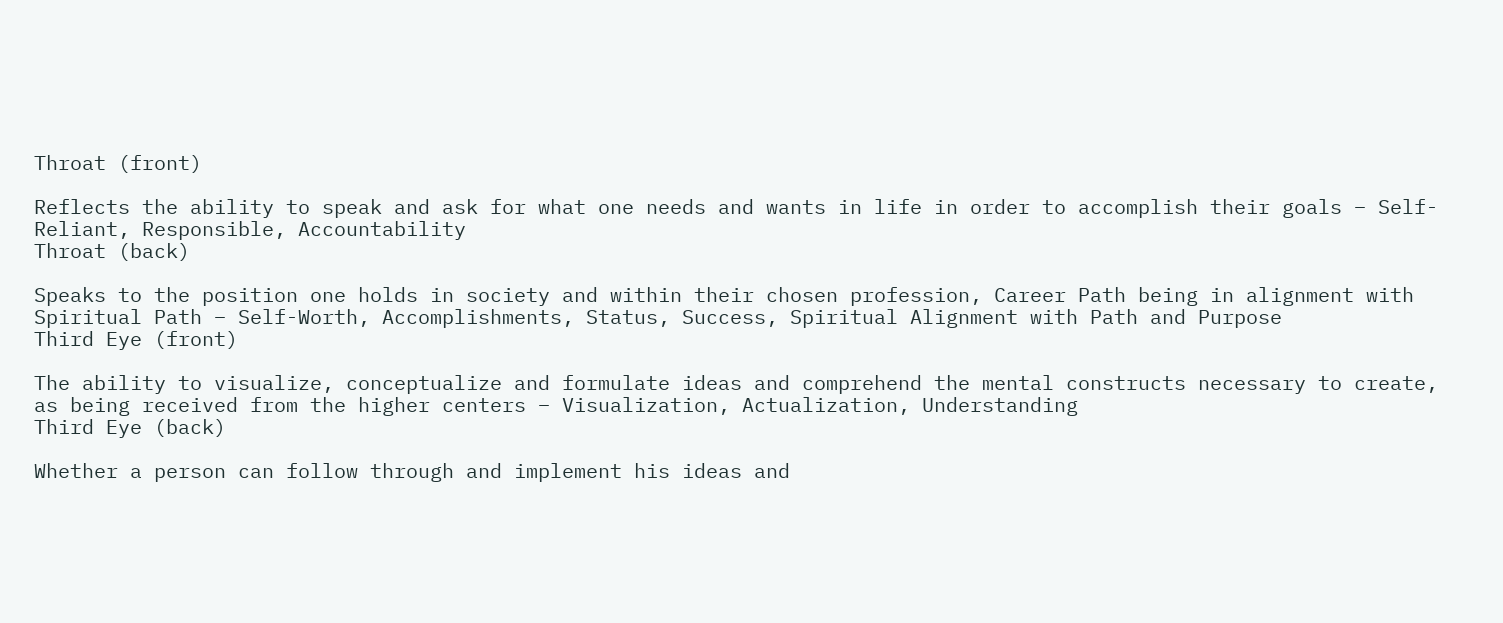Throat (front)

Reflects the ability to speak and ask for what one needs and wants in life in order to accomplish their goals – Self-Reliant, Responsible, Accountability
Throat (back)

Speaks to the position one holds in society and within their chosen profession, Career Path being in alignment with Spiritual Path – Self-Worth, Accomplishments, Status, Success, Spiritual Alignment with Path and Purpose
Third Eye (front)

The ability to visualize, conceptualize and formulate ideas and comprehend the mental constructs necessary to create, as being received from the higher centers – Visualization, Actualization, Understanding
Third Eye (back)

Whether a person can follow through and implement his ideas and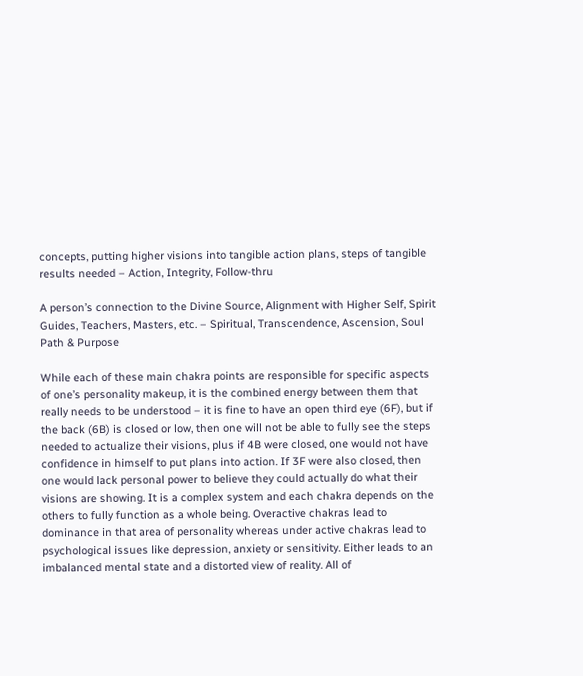concepts, putting higher visions into tangible action plans, steps of tangible results needed – Action, Integrity, Follow-thru

A person’s connection to the Divine Source, Alignment with Higher Self, Spirit Guides, Teachers, Masters, etc. – Spiritual, Transcendence, Ascension, Soul Path & Purpose

While each of these main chakra points are responsible for specific aspects of one’s personality makeup, it is the combined energy between them that really needs to be understood – it is fine to have an open third eye (6F), but if the back (6B) is closed or low, then one will not be able to fully see the steps needed to actualize their visions, plus if 4B were closed, one would not have confidence in himself to put plans into action. If 3F were also closed, then one would lack personal power to believe they could actually do what their visions are showing. It is a complex system and each chakra depends on the others to fully function as a whole being. Overactive chakras lead to dominance in that area of personality whereas under active chakras lead to psychological issues like depression, anxiety or sensitivity. Either leads to an imbalanced mental state and a distorted view of reality. All of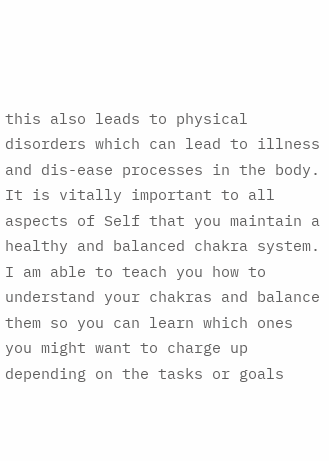this also leads to physical disorders which can lead to illness and dis-ease processes in the body. It is vitally important to all aspects of Self that you maintain a healthy and balanced chakra system. I am able to teach you how to understand your chakras and balance them so you can learn which ones you might want to charge up depending on the tasks or goals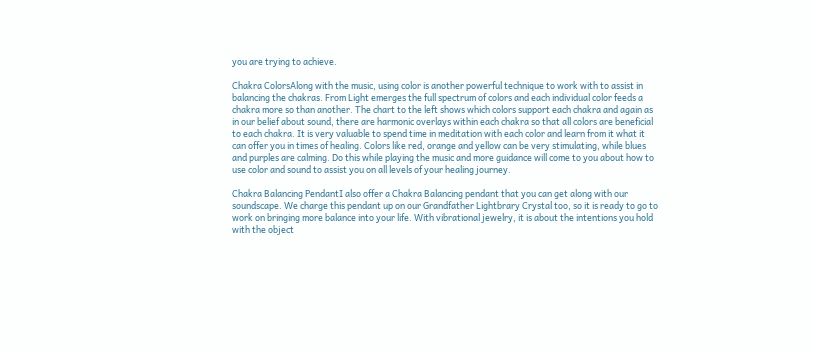you are trying to achieve.

Chakra ColorsAlong with the music, using color is another powerful technique to work with to assist in balancing the chakras. From Light emerges the full spectrum of colors and each individual color feeds a chakra more so than another. The chart to the left shows which colors support each chakra and again as in our belief about sound, there are harmonic overlays within each chakra so that all colors are beneficial to each chakra. It is very valuable to spend time in meditation with each color and learn from it what it can offer you in times of healing. Colors like red, orange and yellow can be very stimulating, while blues and purples are calming. Do this while playing the music and more guidance will come to you about how to use color and sound to assist you on all levels of your healing journey.

Chakra Balancing PendantI also offer a Chakra Balancing pendant that you can get along with our soundscape. We charge this pendant up on our Grandfather Lightbrary Crystal too, so it is ready to go to work on bringing more balance into your life. With vibrational jewelry, it is about the intentions you hold with the object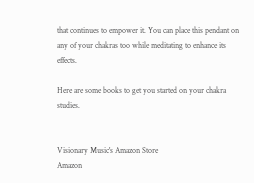that continues to empower it. You can place this pendant on any of your chakras too while meditating to enhance its effects.

Here are some books to get you started on your chakra studies.


Visionary Music's Amazon Store
Amazon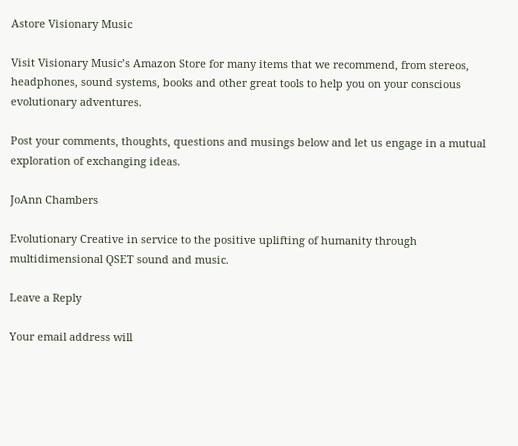Astore Visionary Music

Visit Visionary Music’s Amazon Store for many items that we recommend, from stereos, headphones, sound systems, books and other great tools to help you on your conscious evolutionary adventures.

Post your comments, thoughts, questions and musings below and let us engage in a mutual exploration of exchanging ideas.

JoAnn Chambers

Evolutionary Creative in service to the positive uplifting of humanity through multidimensional QSET sound and music.

Leave a Reply

Your email address will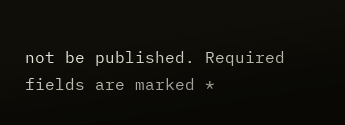not be published. Required fields are marked *